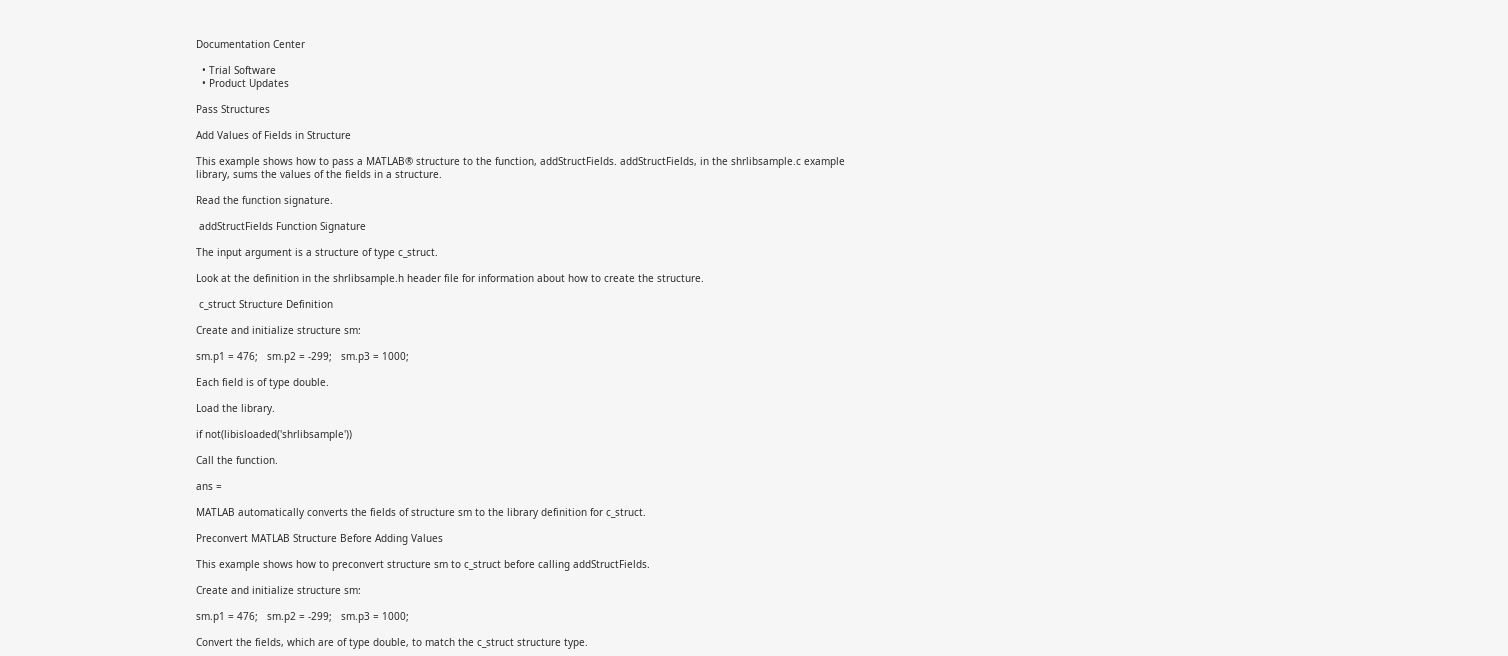Documentation Center

  • Trial Software
  • Product Updates

Pass Structures

Add Values of Fields in Structure

This example shows how to pass a MATLAB® structure to the function, addStructFields. addStructFields, in the shrlibsample.c example library, sums the values of the fields in a structure.

Read the function signature.

 addStructFields Function Signature

The input argument is a structure of type c_struct.

Look at the definition in the shrlibsample.h header file for information about how to create the structure.

 c_struct Structure Definition

Create and initialize structure sm:

sm.p1 = 476;   sm.p2 = -299;   sm.p3 = 1000;

Each field is of type double.

Load the library.

if not(libisloaded('shrlibsample'))

Call the function.

ans =

MATLAB automatically converts the fields of structure sm to the library definition for c_struct.

Preconvert MATLAB Structure Before Adding Values

This example shows how to preconvert structure sm to c_struct before calling addStructFields.

Create and initialize structure sm:

sm.p1 = 476;   sm.p2 = -299;   sm.p3 = 1000;

Convert the fields, which are of type double, to match the c_struct structure type.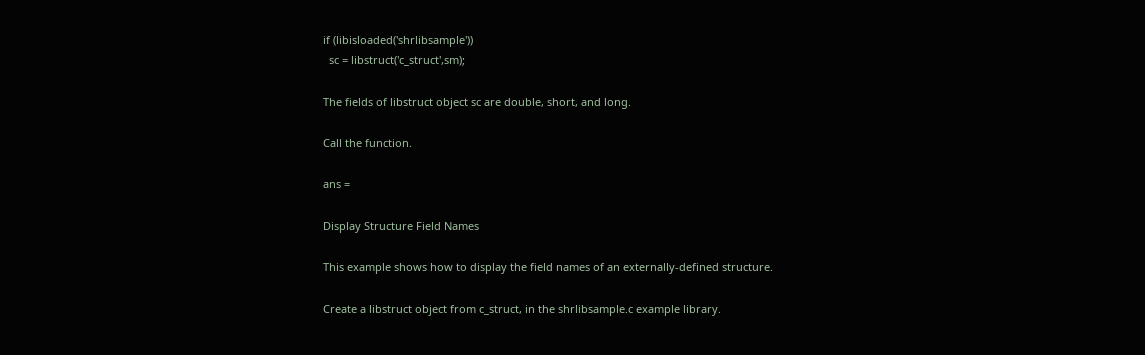if (libisloaded('shrlibsample'))
  sc = libstruct('c_struct',sm);

The fields of libstruct object sc are double, short, and long.

Call the function.

ans =

Display Structure Field Names

This example shows how to display the field names of an externally-defined structure.

Create a libstruct object from c_struct, in the shrlibsample.c example library.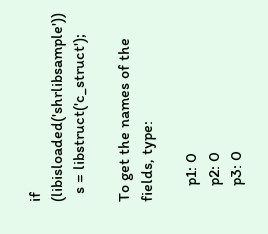if (libisloaded('shrlibsample'))
  s = libstruct('c_struct');

To get the names of the fields, type:

    p1: 0
    p2: 0
    p3: 0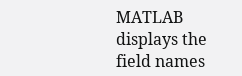MATLAB displays the field names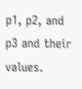p1, p2, and p3 and their values.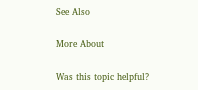See Also

More About

Was this topic helpful?